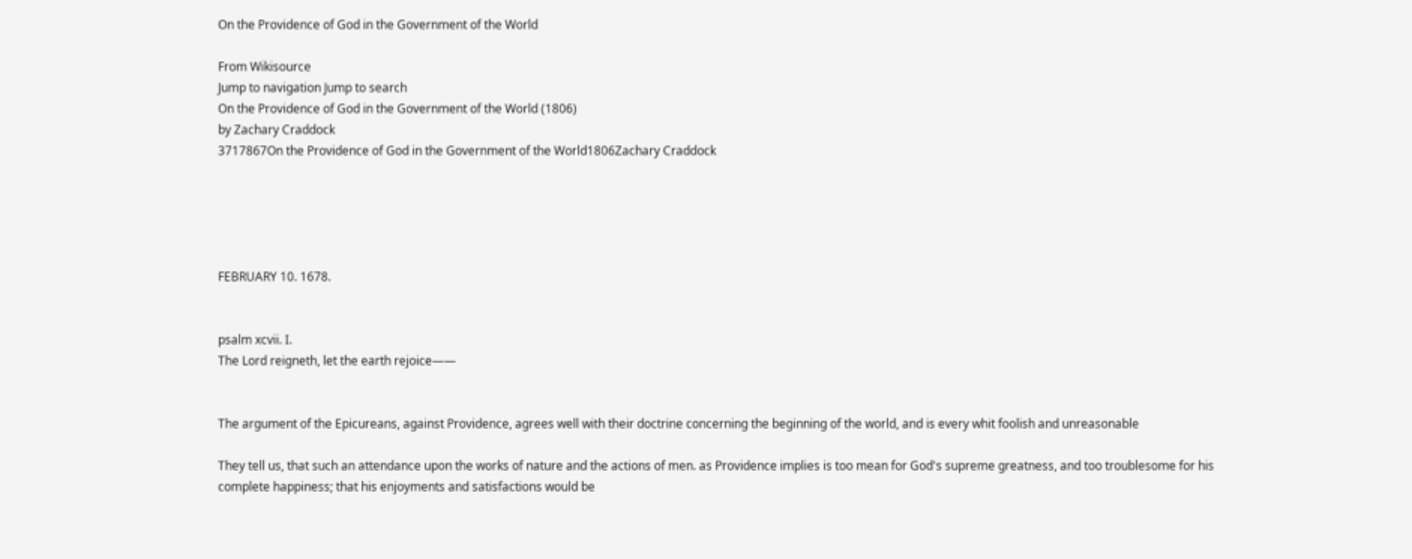On the Providence of God in the Government of the World

From Wikisource
Jump to navigation Jump to search
On the Providence of God in the Government of the World (1806)
by Zachary Craddock
3717867On the Providence of God in the Government of the World1806Zachary Craddock





FEBRUARY 10. 1678.


psalm xcvii. I.
The Lord reigneth, let the earth rejoice——


The argument of the Epicureans, against Providence, agrees well with their doctrine concerning the beginning of the world, and is every whit foolish and unreasonable

They tell us, that such an attendance upon the works of nature and the actions of men. as Providence implies is too mean for God's supreme greatness, and too troublesome for his complete happiness; that his enjoyments and satisfactions would be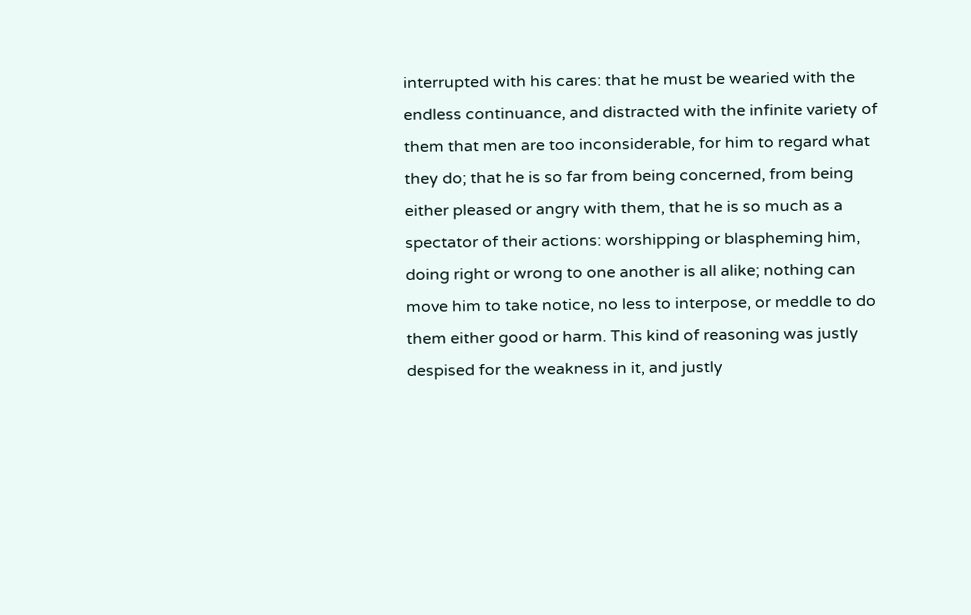interrupted with his cares: that he must be wearied with the endless continuance, and distracted with the infinite variety of them that men are too inconsiderable, for him to regard what they do; that he is so far from being concerned, from being either pleased or angry with them, that he is so much as a spectator of their actions: worshipping or blaspheming him, doing right or wrong to one another is all alike; nothing can move him to take notice, no less to interpose, or meddle to do them either good or harm. This kind of reasoning was justly despised for the weakness in it, and justly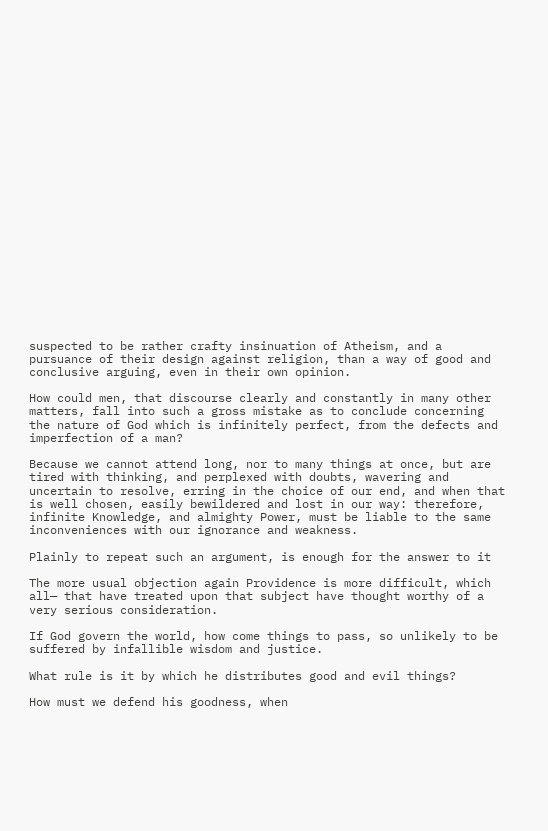suspected to be rather crafty insinuation of Atheism, and a pursuance of their design against religion, than a way of good and conclusive arguing, even in their own opinion.

How could men, that discourse clearly and constantly in many other matters, fall into such a gross mistake as to conclude concerning the nature of God which is infinitely perfect, from the defects and imperfection of a man?

Because we cannot attend long, nor to many things at once, but are tired with thinking, and perplexed with doubts, wavering and uncertain to resolve, erring in the choice of our end, and when that is well chosen, easily bewildered and lost in our way: therefore, infinite Knowledge, and almighty Power, must be liable to the same inconveniences with our ignorance and weakness.

Plainly to repeat such an argument, is enough for the answer to it

The more usual objection again Providence is more difficult, which all— that have treated upon that subject have thought worthy of a very serious consideration.

If God govern the world, how come things to pass, so unlikely to be suffered by infallible wisdom and justice.

What rule is it by which he distributes good and evil things?

How must we defend his goodness, when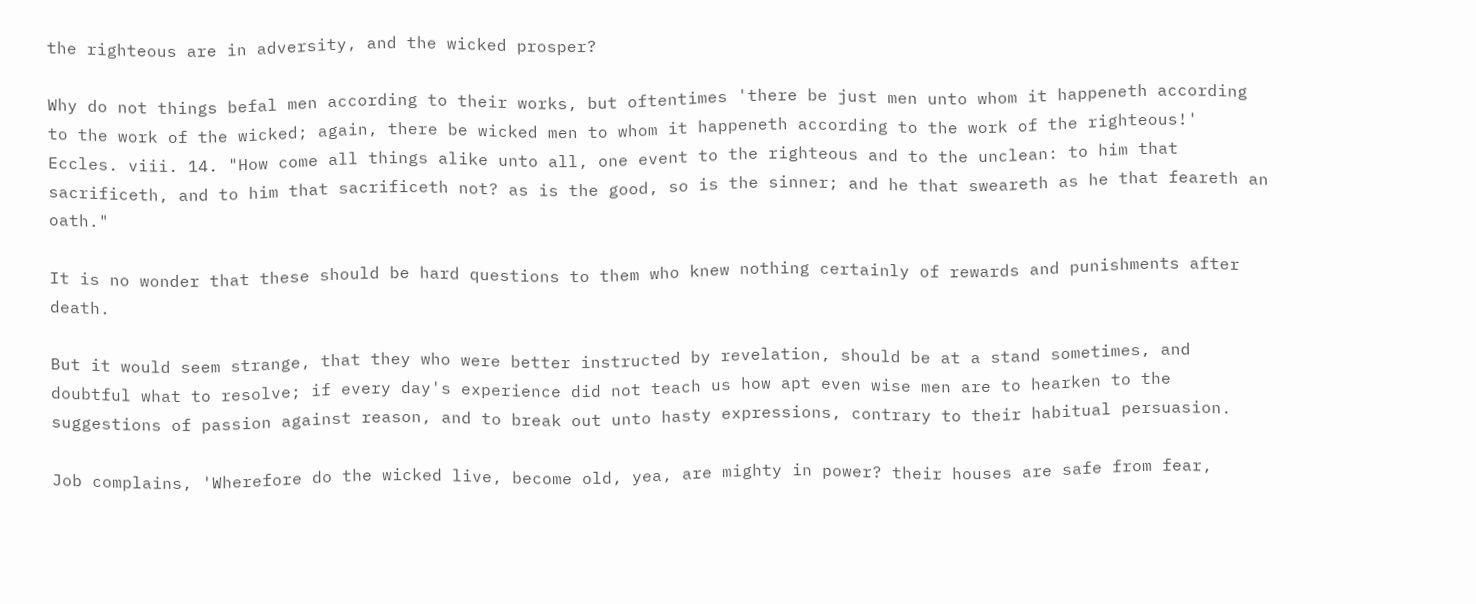the righteous are in adversity, and the wicked prosper?

Why do not things befal men according to their works, but oftentimes 'there be just men unto whom it happeneth according to the work of the wicked; again, there be wicked men to whom it happeneth according to the work of the righteous!' Eccles. viii. 14. "How come all things alike unto all, one event to the righteous and to the unclean: to him that sacrificeth, and to him that sacrificeth not? as is the good, so is the sinner; and he that sweareth as he that feareth an oath."

It is no wonder that these should be hard questions to them who knew nothing certainly of rewards and punishments after death.

But it would seem strange, that they who were better instructed by revelation, should be at a stand sometimes, and doubtful what to resolve; if every day's experience did not teach us how apt even wise men are to hearken to the suggestions of passion against reason, and to break out unto hasty expressions, contrary to their habitual persuasion.

Job complains, 'Wherefore do the wicked live, become old, yea, are mighty in power? their houses are safe from fear,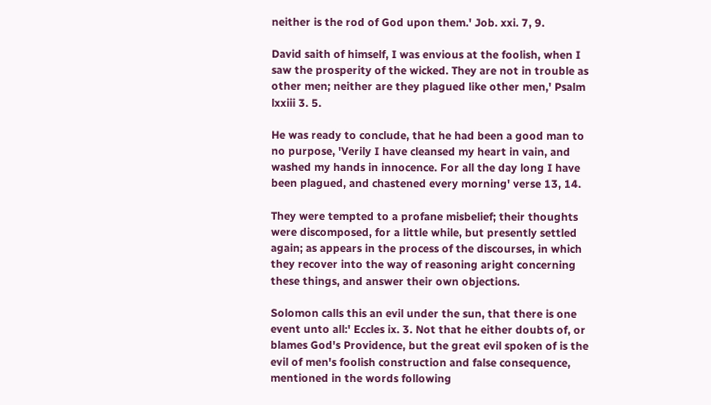neither is the rod of God upon them.' Job. xxi. 7, 9.

David saith of himself, I was envious at the foolish, when I saw the prosperity of the wicked. They are not in trouble as other men; neither are they plagued like other men,' Psalm lxxiii 3. 5.

He was ready to conclude, that he had been a good man to no purpose, 'Verily I have cleansed my heart in vain, and washed my hands in innocence. For all the day long I have been plagued, and chastened every morning' verse 13, 14.

They were tempted to a profane misbelief; their thoughts were discomposed, for a little while, but presently settled again; as appears in the process of the discourses, in which they recover into the way of reasoning aright concerning these things, and answer their own objections.

Solomon calls this an evil under the sun, that there is one event unto all:' Eccles ix. 3. Not that he either doubts of, or blames God's Providence, but the great evil spoken of is the evil of men's foolish construction and false consequence, mentioned in the words following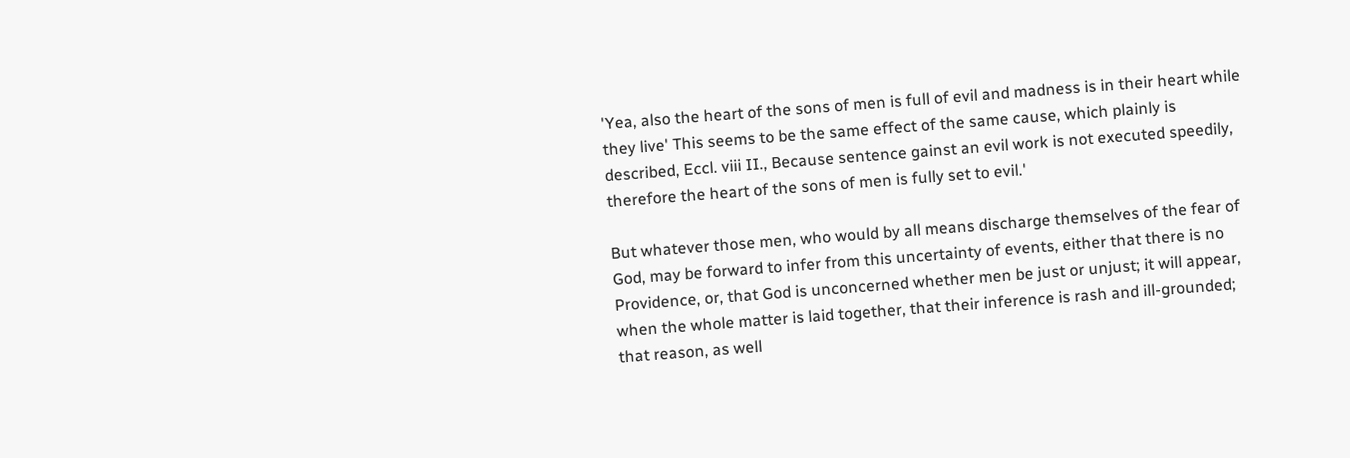'Yea, also the heart of the sons of men is full of evil and madness is in their heart while they live' This seems to be the same effect of the same cause, which plainly is described, Eccl. viii II., Because sentence gainst an evil work is not executed speedily, therefore the heart of the sons of men is fully set to evil.'

But whatever those men, who would by all means discharge themselves of the fear of God, may be forward to infer from this uncertainty of events, either that there is no Providence, or, that God is unconcerned whether men be just or unjust; it will appear, when the whole matter is laid together, that their inference is rash and ill-grounded; that reason, as well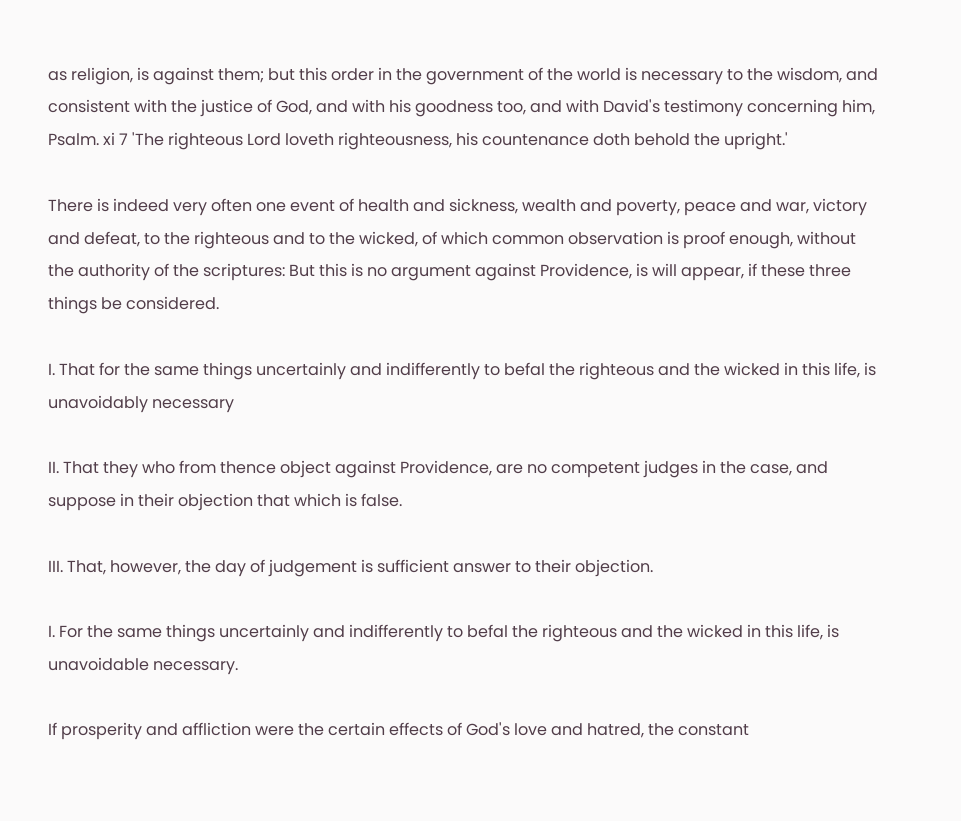as religion, is against them; but this order in the government of the world is necessary to the wisdom, and consistent with the justice of God, and with his goodness too, and with David's testimony concerning him, Psalm. xi 7 'The righteous Lord loveth righteousness, his countenance doth behold the upright.'

There is indeed very often one event of health and sickness, wealth and poverty, peace and war, victory and defeat, to the righteous and to the wicked, of which common observation is proof enough, without the authority of the scriptures: But this is no argument against Providence, is will appear, if these three things be considered.

I. That for the same things uncertainly and indifferently to befal the righteous and the wicked in this life, is unavoidably necessary

II. That they who from thence object against Providence, are no competent judges in the case, and suppose in their objection that which is false.

III. That, however, the day of judgement is sufficient answer to their objection.

I. For the same things uncertainly and indifferently to befal the righteous and the wicked in this life, is unavoidable necessary.

If prosperity and affliction were the certain effects of God's love and hatred, the constant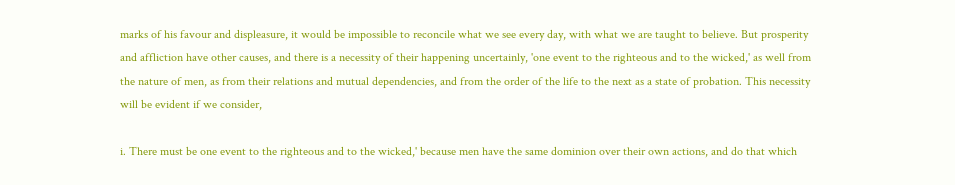marks of his favour and displeasure, it would be impossible to reconcile what we see every day, with what we are taught to believe. But prosperity and affliction have other causes, and there is a necessity of their happening uncertainly, 'one event to the righteous and to the wicked,' as well from the nature of men, as from their relations and mutual dependencies, and from the order of the life to the next as a state of probation. This necessity will be evident if we consider,

i. There must be one event to the righteous and to the wicked,' because men have the same dominion over their own actions, and do that which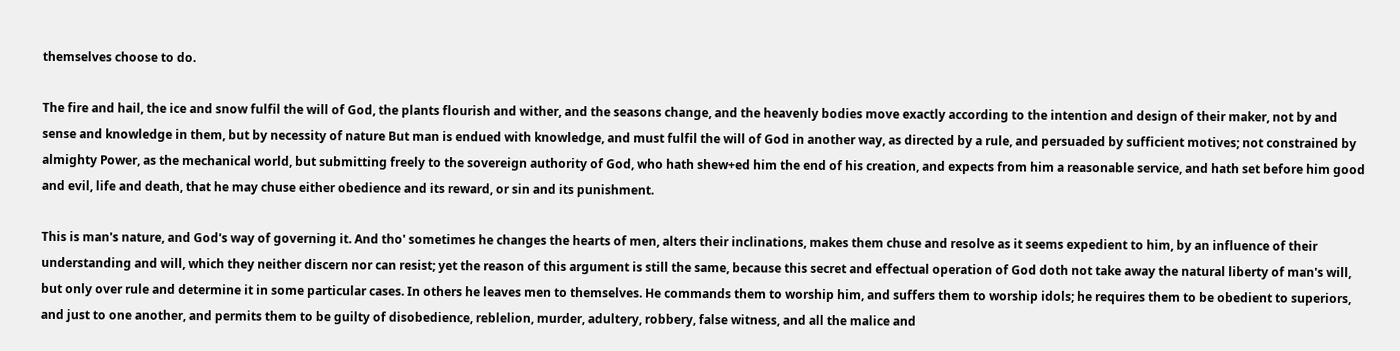themselves choose to do.

The fire and hail, the ice and snow fulfil the will of God, the plants flourish and wither, and the seasons change, and the heavenly bodies move exactly according to the intention and design of their maker, not by and sense and knowledge in them, but by necessity of nature But man is endued with knowledge, and must fulfil the will of God in another way, as directed by a rule, and persuaded by sufficient motives; not constrained by almighty Power, as the mechanical world, but submitting freely to the sovereign authority of God, who hath shew+ed him the end of his creation, and expects from him a reasonable service, and hath set before him good and evil, life and death, that he may chuse either obedience and its reward, or sin and its punishment.

This is man's nature, and God's way of governing it. And tho' sometimes he changes the hearts of men, alters their inclinations, makes them chuse and resolve as it seems expedient to him, by an influence of their understanding and will, which they neither discern nor can resist; yet the reason of this argument is still the same, because this secret and effectual operation of God doth not take away the natural liberty of man's will, but only over rule and determine it in some particular cases. In others he leaves men to themselves. He commands them to worship him, and suffers them to worship idols; he requires them to be obedient to superiors, and just to one another, and permits them to be guilty of disobedience, reblelion, murder, adultery, robbery, false witness, and all the malice and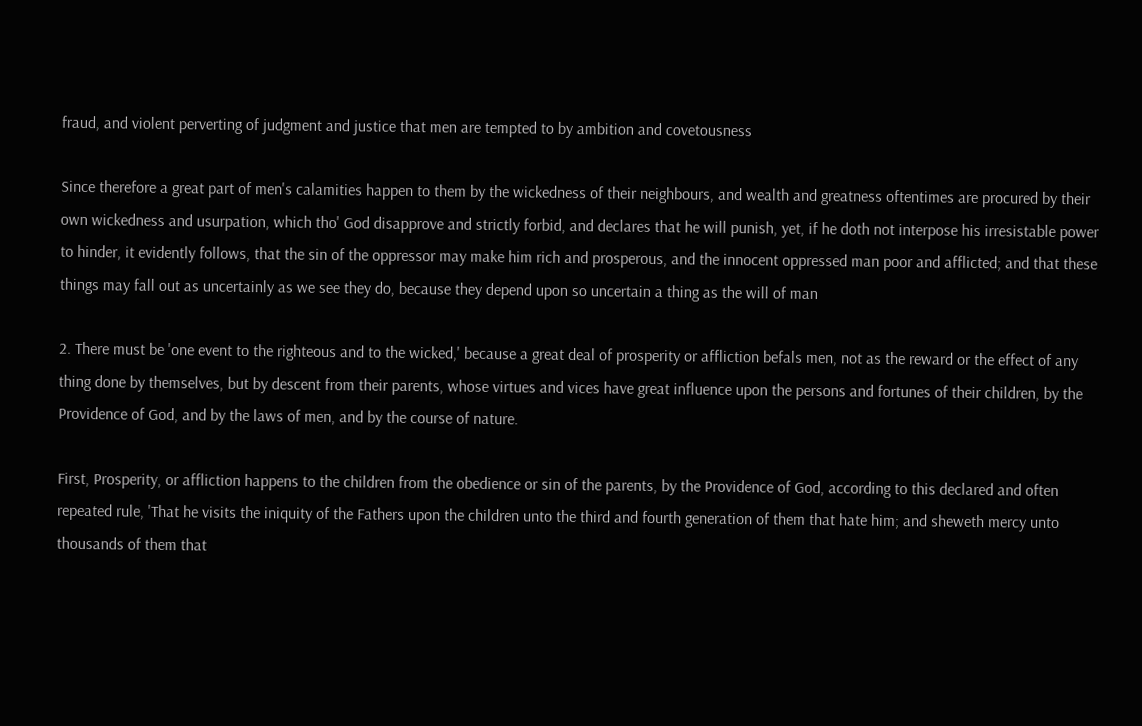fraud, and violent perverting of judgment and justice that men are tempted to by ambition and covetousness

Since therefore a great part of men's calamities happen to them by the wickedness of their neighbours, and wealth and greatness oftentimes are procured by their own wickedness and usurpation, which tho' God disapprove and strictly forbid, and declares that he will punish, yet, if he doth not interpose his irresistable power to hinder, it evidently follows, that the sin of the oppressor may make him rich and prosperous, and the innocent oppressed man poor and afflicted; and that these things may fall out as uncertainly as we see they do, because they depend upon so uncertain a thing as the will of man

2. There must be 'one event to the righteous and to the wicked,' because a great deal of prosperity or affliction befals men, not as the reward or the effect of any thing done by themselves, but by descent from their parents, whose virtues and vices have great influence upon the persons and fortunes of their children, by the Providence of God, and by the laws of men, and by the course of nature.

First, Prosperity, or affliction happens to the children from the obedience or sin of the parents, by the Providence of God, according to this declared and often repeated rule, 'That he visits the iniquity of the Fathers upon the children unto the third and fourth generation of them that hate him; and sheweth mercy unto thousands of them that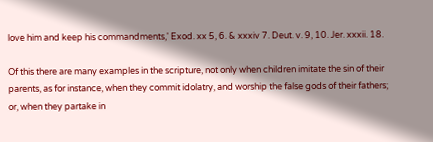love him and keep his commandments,' Exod. xx 5, 6. & xxxiv 7. Deut. v. 9, 10. Jer. xxxii. 18.

Of this there are many examples in the scripture, not only when children imitate the sin of their parents, as for instance, when they commit idolatry, and worship the false gods of their fathers; or, when they partake in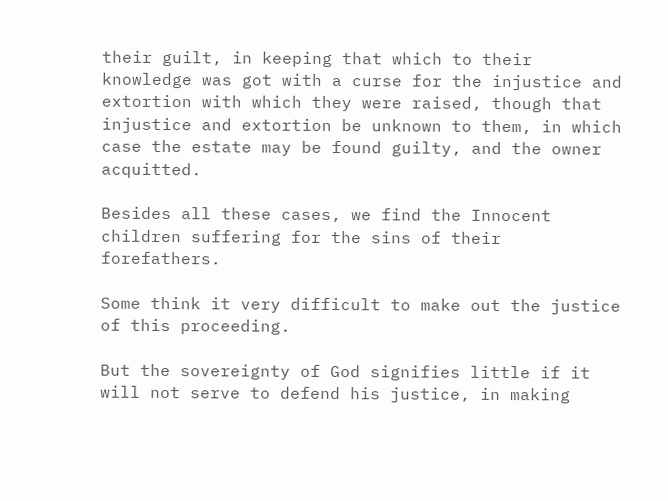their guilt, in keeping that which to their knowledge was got with a curse for the injustice and extortion with which they were raised, though that injustice and extortion be unknown to them, in which case the estate may be found guilty, and the owner acquitted.

Besides all these cases, we find the Innocent children suffering for the sins of their forefathers.

Some think it very difficult to make out the justice of this proceeding.

But the sovereignty of God signifies little if it will not serve to defend his justice, in making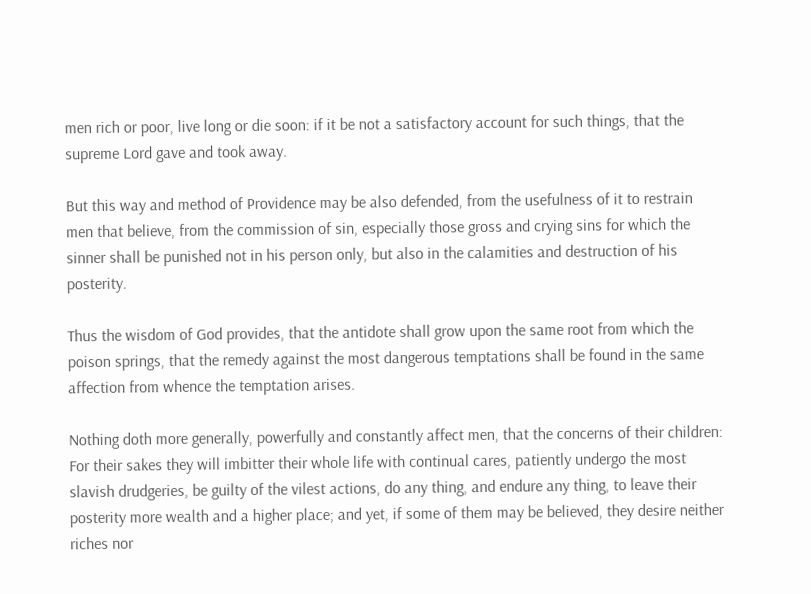men rich or poor, live long or die soon: if it be not a satisfactory account for such things, that the supreme Lord gave and took away.

But this way and method of Providence may be also defended, from the usefulness of it to restrain men that believe, from the commission of sin, especially those gross and crying sins for which the sinner shall be punished not in his person only, but also in the calamities and destruction of his posterity.

Thus the wisdom of God provides, that the antidote shall grow upon the same root from which the poison springs, that the remedy against the most dangerous temptations shall be found in the same affection from whence the temptation arises.

Nothing doth more generally, powerfully and constantly affect men, that the concerns of their children: For their sakes they will imbitter their whole life with continual cares, patiently undergo the most slavish drudgeries, be guilty of the vilest actions, do any thing, and endure any thing, to leave their posterity more wealth and a higher place; and yet, if some of them may be believed, they desire neither riches nor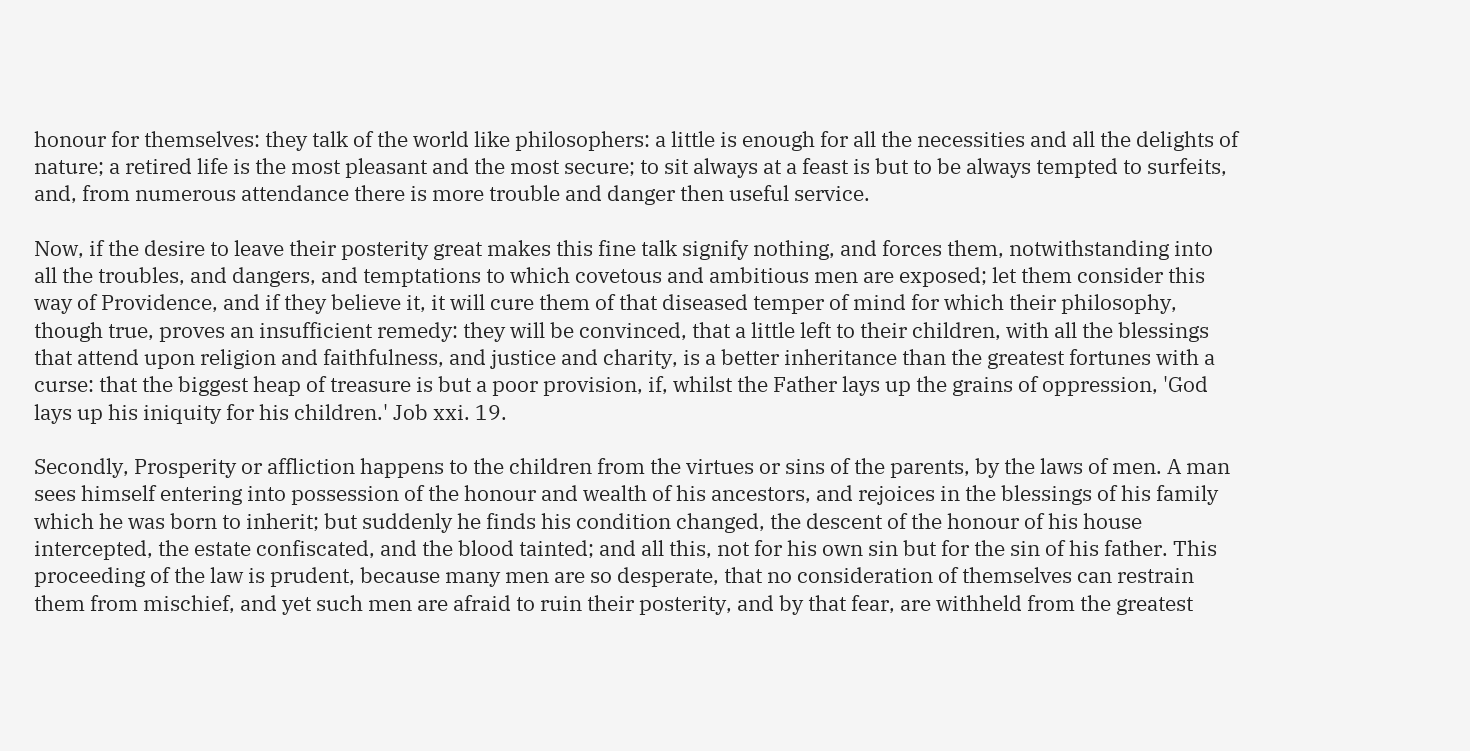honour for themselves: they talk of the world like philosophers: a little is enough for all the necessities and all the delights of nature; a retired life is the most pleasant and the most secure; to sit always at a feast is but to be always tempted to surfeits, and, from numerous attendance there is more trouble and danger then useful service.

Now, if the desire to leave their posterity great makes this fine talk signify nothing, and forces them, notwithstanding into all the troubles, and dangers, and temptations to which covetous and ambitious men are exposed; let them consider this way of Providence, and if they believe it, it will cure them of that diseased temper of mind for which their philosophy, though true, proves an insufficient remedy: they will be convinced, that a little left to their children, with all the blessings that attend upon religion and faithfulness, and justice and charity, is a better inheritance than the greatest fortunes with a curse: that the biggest heap of treasure is but a poor provision, if, whilst the Father lays up the grains of oppression, 'God lays up his iniquity for his children.' Job xxi. 19.

Secondly, Prosperity or affliction happens to the children from the virtues or sins of the parents, by the laws of men. A man sees himself entering into possession of the honour and wealth of his ancestors, and rejoices in the blessings of his family which he was born to inherit; but suddenly he finds his condition changed, the descent of the honour of his house intercepted, the estate confiscated, and the blood tainted; and all this, not for his own sin but for the sin of his father. This proceeding of the law is prudent, because many men are so desperate, that no consideration of themselves can restrain them from mischief, and yet such men are afraid to ruin their posterity, and by that fear, are withheld from the greatest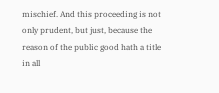mischief. And this proceeding is not only prudent, but just, because the reason of the public good hath a title in all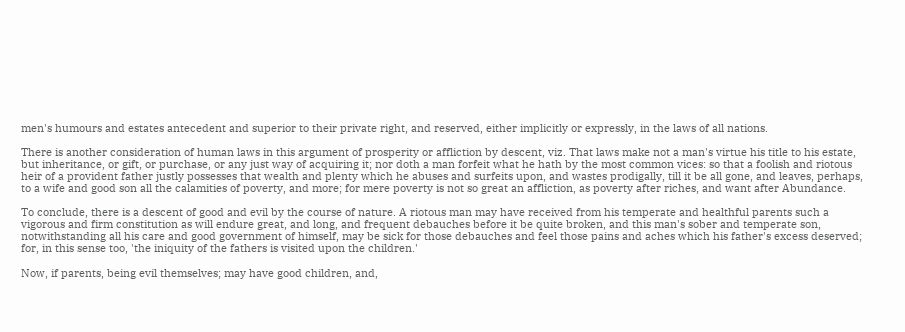men's humours and estates antecedent and superior to their private right, and reserved, either implicitly or expressly, in the laws of all nations.

There is another consideration of human laws in this argument of prosperity or affliction by descent, viz. That laws make not a man's virtue his title to his estate, but inheritance, or gift, or purchase, or any just way of acquiring it; nor doth a man forfeit what he hath by the most common vices: so that a foolish and riotous heir of a provident father justly possesses that wealth and plenty which he abuses and surfeits upon, and wastes prodigally, till it be all gone, and leaves, perhaps, to a wife and good son all the calamities of poverty, and more; for mere poverty is not so great an affliction, as poverty after riches, and want after Abundance.

To conclude, there is a descent of good and evil by the course of nature. A riotous man may have received from his temperate and healthful parents such a vigorous and firm constitution as will endure great, and long, and frequent debauches before it be quite broken, and this man's sober and temperate son, notwithstanding all his care and good government of himself, may be sick for those debauches and feel those pains and aches which his father's excess deserved; for, in this sense too, 'the iniquity of the fathers is visited upon the children.'

Now, if parents, being evil themselves; may have good children, and,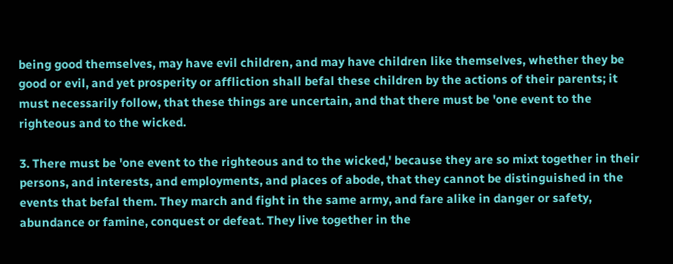being good themselves, may have evil children, and may have children like themselves, whether they be good or evil, and yet prosperity or affliction shall befal these children by the actions of their parents; it must necessarily follow, that these things are uncertain, and that there must be 'one event to the righteous and to the wicked.

3. There must be 'one event to the righteous and to the wicked,' because they are so mixt together in their persons, and interests, and employments, and places of abode, that they cannot be distinguished in the events that befal them. They march and fight in the same army, and fare alike in danger or safety, abundance or famine, conquest or defeat. They live together in the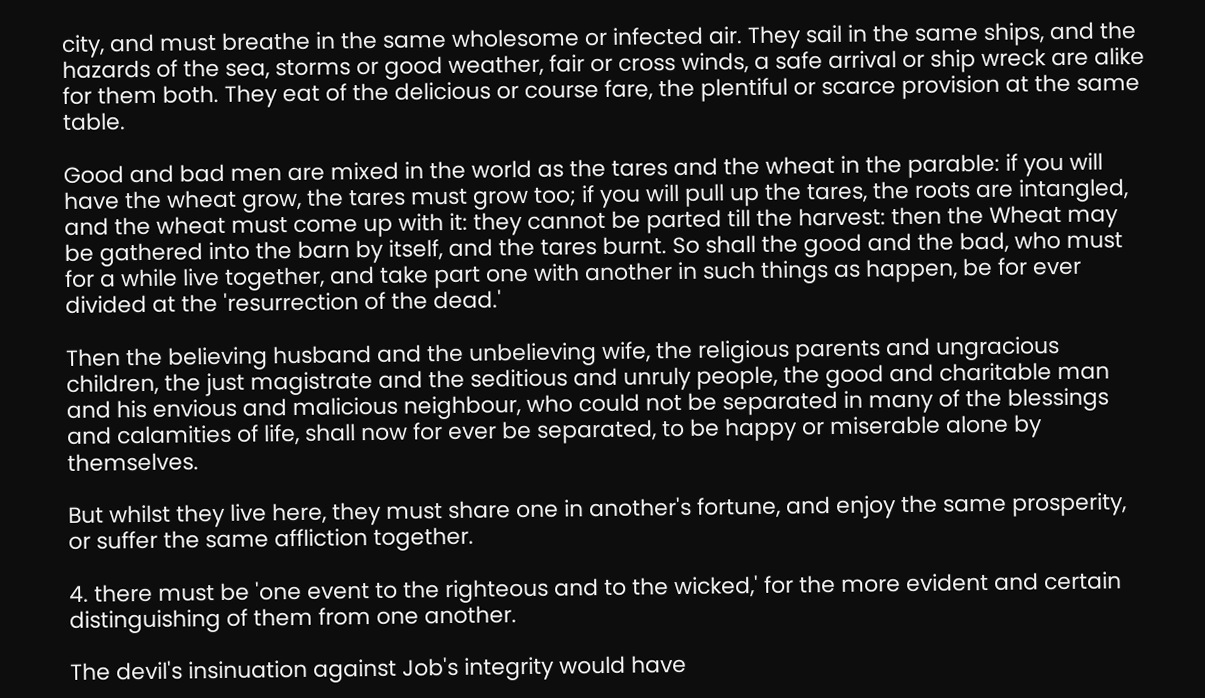city, and must breathe in the same wholesome or infected air. They sail in the same ships, and the hazards of the sea, storms or good weather, fair or cross winds, a safe arrival or ship wreck are alike for them both. They eat of the delicious or course fare, the plentiful or scarce provision at the same table.

Good and bad men are mixed in the world as the tares and the wheat in the parable: if you will have the wheat grow, the tares must grow too; if you will pull up the tares, the roots are intangled, and the wheat must come up with it: they cannot be parted till the harvest: then the Wheat may be gathered into the barn by itself, and the tares burnt. So shall the good and the bad, who must for a while live together, and take part one with another in such things as happen, be for ever divided at the 'resurrection of the dead.'

Then the believing husband and the unbelieving wife, the religious parents and ungracious children, the just magistrate and the seditious and unruly people, the good and charitable man and his envious and malicious neighbour, who could not be separated in many of the blessings and calamities of life, shall now for ever be separated, to be happy or miserable alone by themselves.

But whilst they live here, they must share one in another's fortune, and enjoy the same prosperity, or suffer the same affliction together.

4. there must be 'one event to the righteous and to the wicked,' for the more evident and certain distinguishing of them from one another.

The devil's insinuation against Job's integrity would have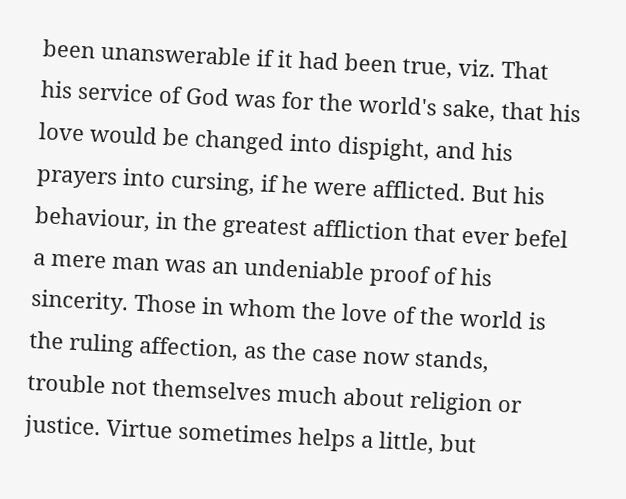been unanswerable if it had been true, viz. That his service of God was for the world's sake, that his love would be changed into dispight, and his prayers into cursing, if he were afflicted. But his behaviour, in the greatest affliction that ever befel a mere man was an undeniable proof of his sincerity. Those in whom the love of the world is the ruling affection, as the case now stands, trouble not themselves much about religion or justice. Virtue sometimes helps a little, but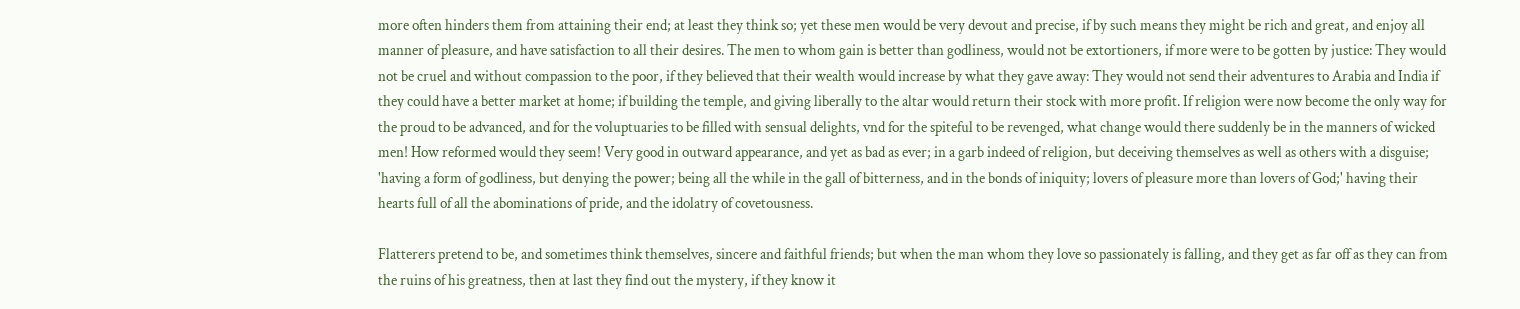more often hinders them from attaining their end; at least they think so; yet these men would be very devout and precise, if by such means they might be rich and great, and enjoy all manner of pleasure, and have satisfaction to all their desires. The men to whom gain is better than godliness, would not be extortioners, if more were to be gotten by justice: They would not be cruel and without compassion to the poor, if they believed that their wealth would increase by what they gave away: They would not send their adventures to Arabia and India if they could have a better market at home; if building the temple, and giving liberally to the altar would return their stock with more profit. If religion were now become the only way for the proud to be advanced, and for the voluptuaries to be filled with sensual delights, vnd for the spiteful to be revenged, what change would there suddenly be in the manners of wicked men! How reformed would they seem! Very good in outward appearance, and yet as bad as ever; in a garb indeed of religion, but deceiving themselves as well as others with a disguise; 'having a form of godliness, but denying the power; being all the while in the gall of bitterness, and in the bonds of iniquity; lovers of pleasure more than lovers of God;' having their hearts full of all the abominations of pride, and the idolatry of covetousness.

Flatterers pretend to be, and sometimes think themselves, sincere and faithful friends; but when the man whom they love so passionately is falling, and they get as far off as they can from the ruins of his greatness, then at last they find out the mystery, if they know it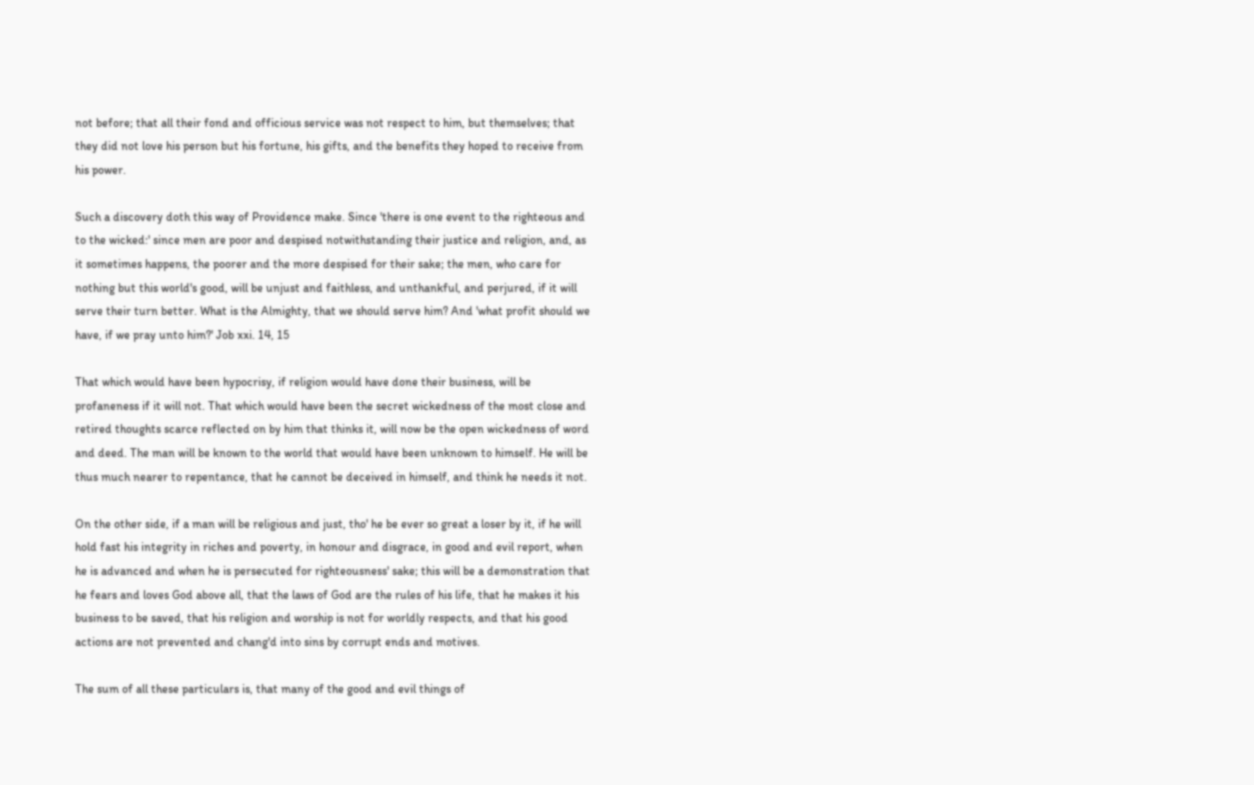not before; that all their fond and officious service was not respect to him, but themselves; that they did not love his person but his fortune, his gifts, and the benefits they hoped to receive from his power.

Such a discovery doth this way of Providence make. Since 'there is one event to the righteous and to the wicked:' since men are poor and despised notwithstanding their justice and religion, and, as it sometimes happens, the poorer and the more despised for their sake; the men, who care for nothing but this world's good, will be unjust and faithless, and unthankful, and perjured, if it will serve their turn better. What is the Almighty, that we should serve him? And 'what profit should we have, if we pray unto him?' Job xxi. 14, 15

That which would have been hypocrisy, if religion would have done their business, will be profaneness if it will not. That which would have been the secret wickedness of the most close and retired thoughts scarce reflected on by him that thinks it, will now be the open wickedness of word and deed. The man will be known to the world that would have been unknown to himself. He will be thus much nearer to repentance, that he cannot be deceived in himself, and think he needs it not.

On the other side, if a man will be religious and just, tho' he be ever so great a loser by it, if he will hold fast his integrity in riches and poverty, in honour and disgrace, in good and evil report, when he is advanced and when he is persecuted for righteousness' sake; this will be a demonstration that he fears and loves God above all, that the laws of God are the rules of his life, that he makes it his business to be saved, that his religion and worship is not for worldly respects, and that his good actions are not prevented and chang'd into sins by corrupt ends and motives.

The sum of all these particulars is, that many of the good and evil things of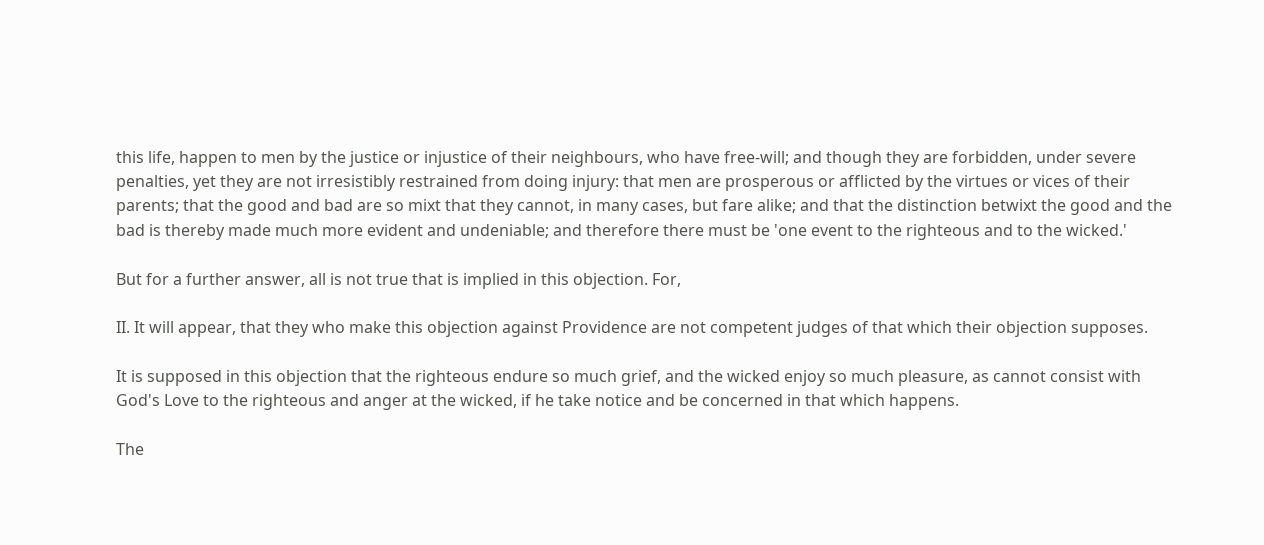this life, happen to men by the justice or injustice of their neighbours, who have free-will; and though they are forbidden, under severe penalties, yet they are not irresistibly restrained from doing injury: that men are prosperous or afflicted by the virtues or vices of their parents; that the good and bad are so mixt that they cannot, in many cases, but fare alike; and that the distinction betwixt the good and the bad is thereby made much more evident and undeniable; and therefore there must be 'one event to the righteous and to the wicked.'

But for a further answer, all is not true that is implied in this objection. For,

II. It will appear, that they who make this objection against Providence are not competent judges of that which their objection supposes.

It is supposed in this objection that the righteous endure so much grief, and the wicked enjoy so much pleasure, as cannot consist with God's Love to the righteous and anger at the wicked, if he take notice and be concerned in that which happens.

The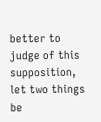better to judge of this supposition, let two things be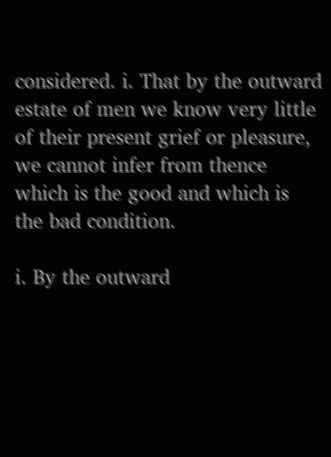considered. i. That by the outward estate of men we know very little of their present grief or pleasure, we cannot infer from thence which is the good and which is the bad condition.

i. By the outward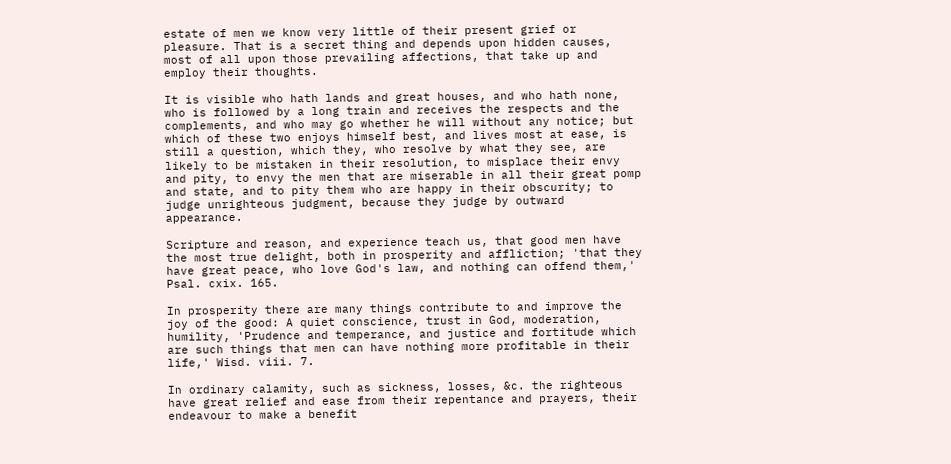estate of men we know very little of their present grief or pleasure. That is a secret thing and depends upon hidden causes, most of all upon those prevailing affections, that take up and employ their thoughts.

It is visible who hath lands and great houses, and who hath none, who is followed by a long train and receives the respects and the complements, and who may go whether he will without any notice; but which of these two enjoys himself best, and lives most at ease, is still a question, which they, who resolve by what they see, are likely to be mistaken in their resolution, to misplace their envy and pity, to envy the men that are miserable in all their great pomp and state, and to pity them who are happy in their obscurity; to judge unrighteous judgment, because they judge by outward appearance.

Scripture and reason, and experience teach us, that good men have the most true delight, both in prosperity and affliction; 'that they have great peace, who love God's law, and nothing can offend them,' Psal. cxix. 165.

In prosperity there are many things contribute to and improve the joy of the good: A quiet conscience, trust in God, moderation, humility, 'Prudence and temperance, and justice and fortitude which are such things that men can have nothing more profitable in their life,' Wisd. viii. 7.

In ordinary calamity, such as sickness, losses, &c. the righteous have great relief and ease from their repentance and prayers, their endeavour to make a benefit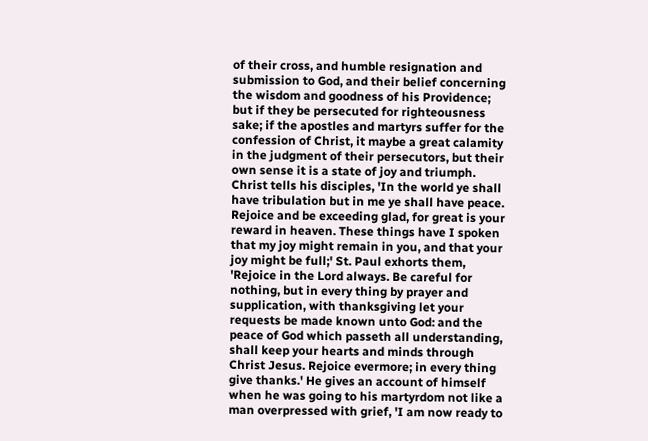of their cross, and humble resignation and submission to God, and their belief concerning the wisdom and goodness of his Providence; but if they be persecuted for righteousness sake; if the apostles and martyrs suffer for the confession of Christ, it maybe a great calamity in the judgment of their persecutors, but their own sense it is a state of joy and triumph. Christ tells his disciples, 'In the world ye shall have tribulation but in me ye shall have peace. Rejoice and be exceeding glad, for great is your reward in heaven. These things have I spoken that my joy might remain in you, and that your joy might be full;' St. Paul exhorts them, 'Rejoice in the Lord always. Be careful for nothing, but in every thing by prayer and supplication, with thanksgiving let your requests be made known unto God: and the peace of God which passeth all understanding, shall keep your hearts and minds through Christ Jesus. Rejoice evermore; in every thing give thanks.' He gives an account of himself when he was going to his martyrdom not like a man overpressed with grief, 'I am now ready to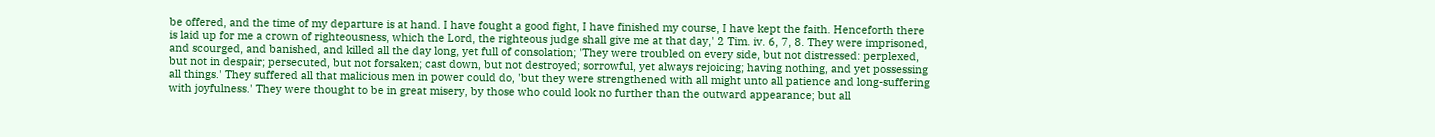be offered, and the time of my departure is at hand. I have fought a good fight, I have finished my course, I have kept the faith. Henceforth there is laid up for me a crown of righteousness, which the Lord, the righteous judge shall give me at that day,' 2 Tim. iv. 6, 7, 8. They were imprisoned, and scourged, and banished, and killed all the day long, yet full of consolation; 'They were troubled on every side, but not distressed: perplexed, but not in despair; persecuted, but not forsaken; cast down, but not destroyed; sorrowful, yet always rejoicing; having nothing, and yet possessing all things.' They suffered all that malicious men in power could do, 'but they were strengthened with all might unto all patience and long-suffering with joyfulness.' They were thought to be in great misery, by those who could look no further than the outward appearance; but all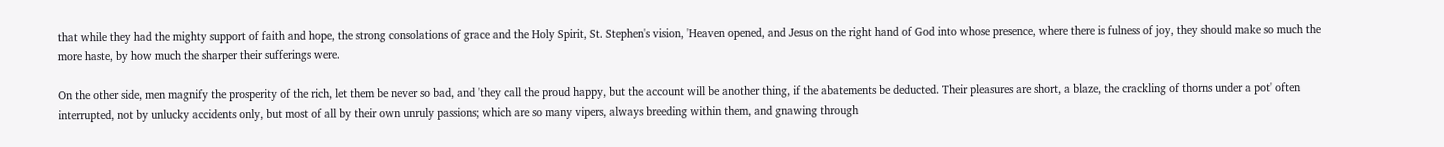that while they had the mighty support of faith and hope, the strong consolations of grace and the Holy Spirit, St. Stephen's vision, 'Heaven opened, and Jesus on the right hand of God into whose presence, where there is fulness of joy, they should make so much the more haste, by how much the sharper their sufferings were.

On the other side, men magnify the prosperity of the rich, let them be never so bad, and 'they call the proud happy, but the account will be another thing, if the abatements be deducted. Their pleasures are short, a blaze, the crackling of thorns under a pot' often interrupted, not by unlucky accidents only, but most of all by their own unruly passions; which are so many vipers, always breeding within them, and gnawing through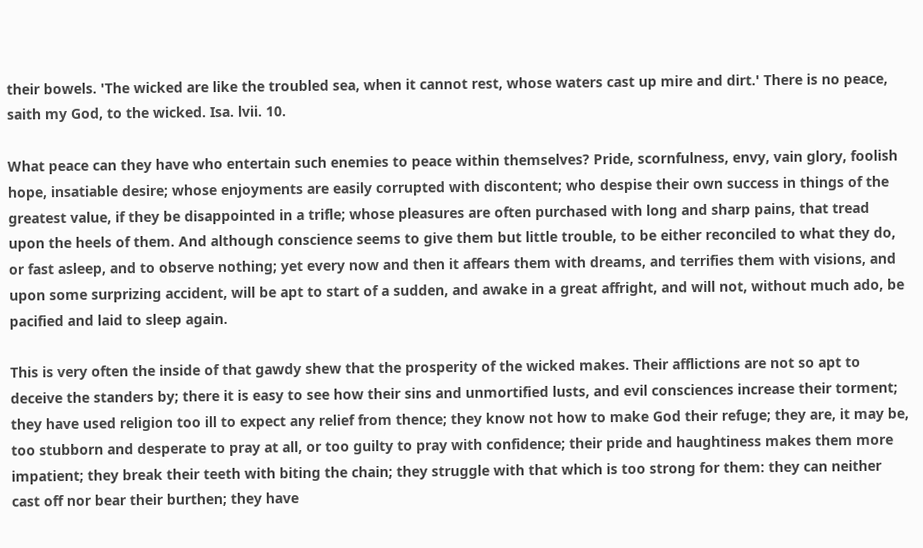their bowels. 'The wicked are like the troubled sea, when it cannot rest, whose waters cast up mire and dirt.' There is no peace, saith my God, to the wicked. Isa. lvii. 10.

What peace can they have who entertain such enemies to peace within themselves? Pride, scornfulness, envy, vain glory, foolish hope, insatiable desire; whose enjoyments are easily corrupted with discontent; who despise their own success in things of the greatest value, if they be disappointed in a trifle; whose pleasures are often purchased with long and sharp pains, that tread upon the heels of them. And although conscience seems to give them but little trouble, to be either reconciled to what they do, or fast asleep, and to observe nothing; yet every now and then it affears them with dreams, and terrifies them with visions, and upon some surprizing accident, will be apt to start of a sudden, and awake in a great affright, and will not, without much ado, be pacified and laid to sleep again.

This is very often the inside of that gawdy shew that the prosperity of the wicked makes. Their afflictions are not so apt to deceive the standers by; there it is easy to see how their sins and unmortified lusts, and evil consciences increase their torment; they have used religion too ill to expect any relief from thence; they know not how to make God their refuge; they are, it may be, too stubborn and desperate to pray at all, or too guilty to pray with confidence; their pride and haughtiness makes them more impatient; they break their teeth with biting the chain; they struggle with that which is too strong for them: they can neither cast off nor bear their burthen; they have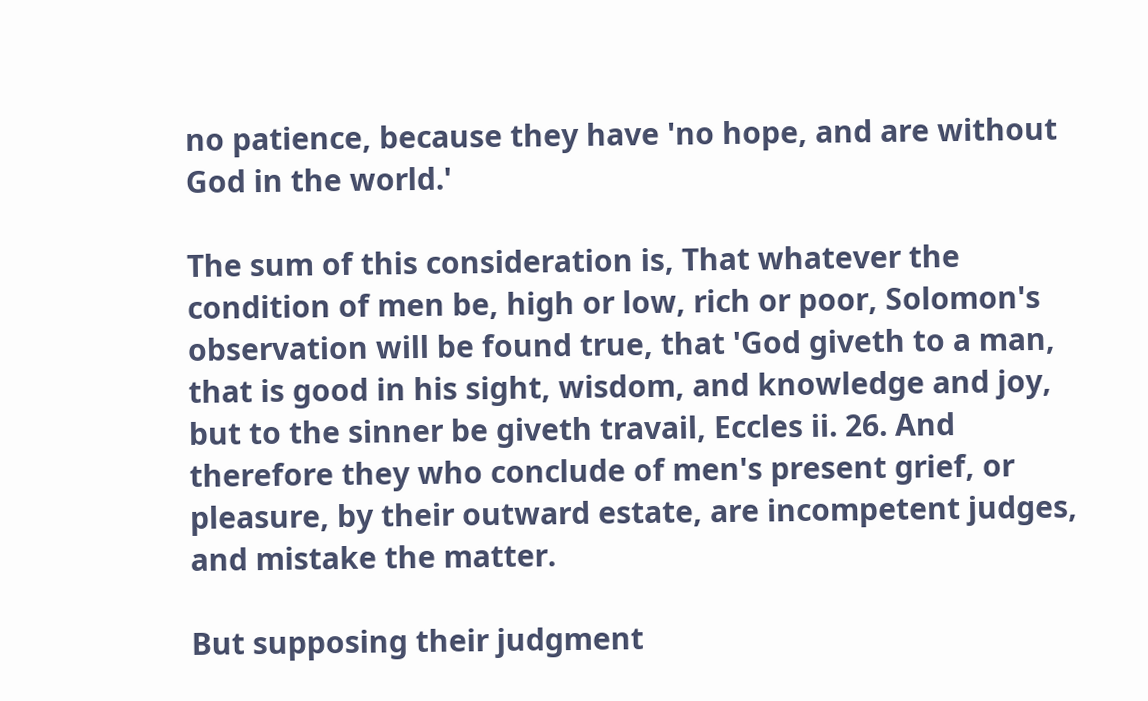no patience, because they have 'no hope, and are without God in the world.'

The sum of this consideration is, That whatever the condition of men be, high or low, rich or poor, Solomon's observation will be found true, that 'God giveth to a man, that is good in his sight, wisdom, and knowledge and joy, but to the sinner be giveth travail, Eccles ii. 26. And therefore they who conclude of men's present grief, or pleasure, by their outward estate, are incompetent judges, and mistake the matter.

But supposing their judgment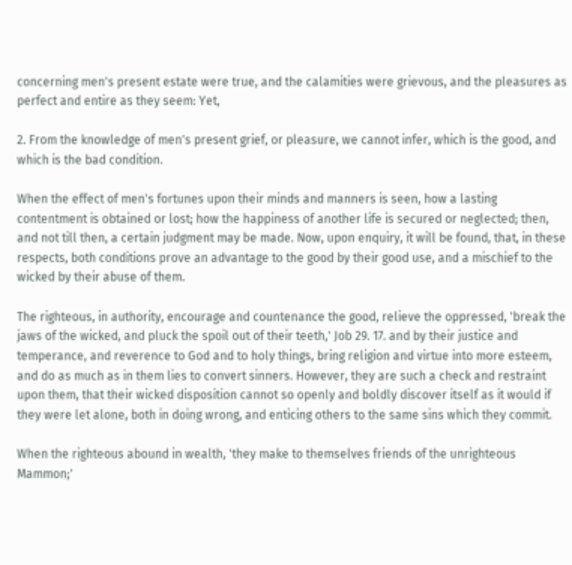concerning men's present estate were true, and the calamities were grievous, and the pleasures as perfect and entire as they seem: Yet,

2. From the knowledge of men's present grief, or pleasure, we cannot infer, which is the good, and which is the bad condition.

When the effect of men's fortunes upon their minds and manners is seen, how a lasting contentment is obtained or lost; how the happiness of another life is secured or neglected; then, and not till then, a certain judgment may be made. Now, upon enquiry, it will be found, that, in these respects, both conditions prove an advantage to the good by their good use, and a mischief to the wicked by their abuse of them.

The righteous, in authority, encourage and countenance the good, relieve the oppressed, 'break the jaws of the wicked, and pluck the spoil out of their teeth,' Job 29. 17. and by their justice and temperance, and reverence to God and to holy things, bring religion and virtue into more esteem, and do as much as in them lies to convert sinners. However, they are such a check and restraint upon them, that their wicked disposition cannot so openly and boldly discover itself as it would if they were let alone, both in doing wrong, and enticing others to the same sins which they commit.

When the righteous abound in wealth, 'they make to themselves friends of the unrighteous Mammon;'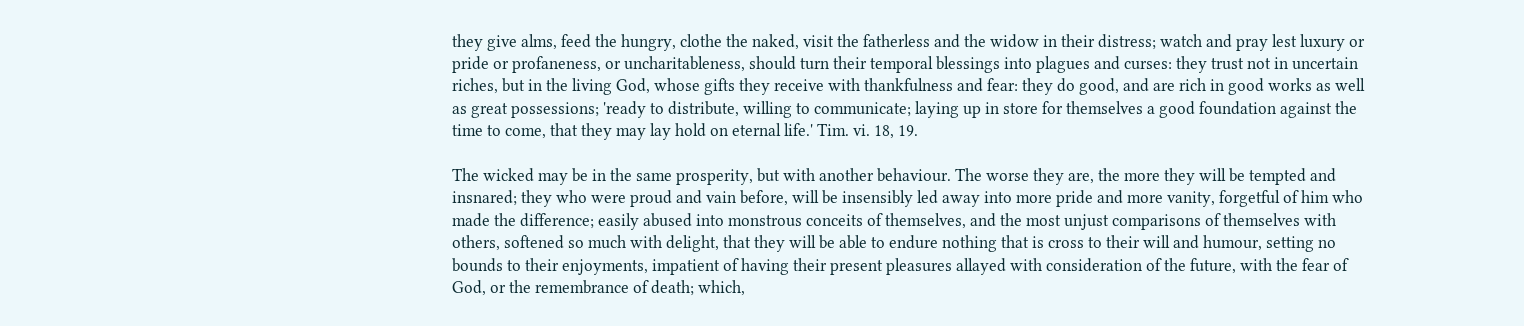they give alms, feed the hungry, clothe the naked, visit the fatherless and the widow in their distress; watch and pray lest luxury or pride or profaneness, or uncharitableness, should turn their temporal blessings into plagues and curses: they trust not in uncertain riches, but in the living God, whose gifts they receive with thankfulness and fear: they do good, and are rich in good works as well as great possessions; 'ready to distribute, willing to communicate; laying up in store for themselves a good foundation against the time to come, that they may lay hold on eternal life.' Tim. vi. 18, 19.

The wicked may be in the same prosperity, but with another behaviour. The worse they are, the more they will be tempted and insnared; they who were proud and vain before, will be insensibly led away into more pride and more vanity, forgetful of him who made the difference; easily abused into monstrous conceits of themselves, and the most unjust comparisons of themselves with others, softened so much with delight, that they will be able to endure nothing that is cross to their will and humour, setting no bounds to their enjoyments, impatient of having their present pleasures allayed with consideration of the future, with the fear of God, or the remembrance of death; which,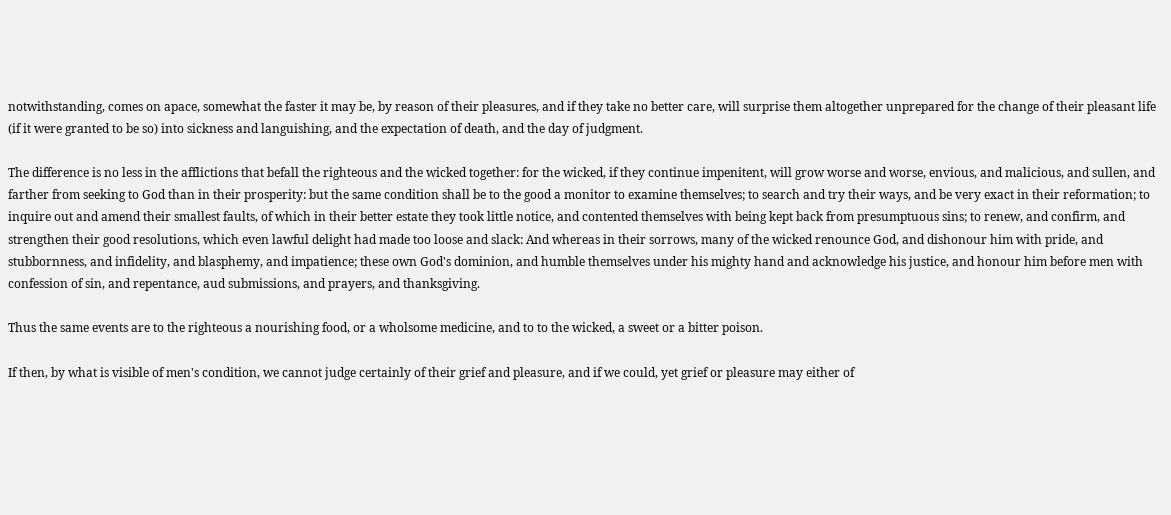notwithstanding, comes on apace, somewhat the faster it may be, by reason of their pleasures, and if they take no better care, will surprise them altogether unprepared for the change of their pleasant life (if it were granted to be so) into sickness and languishing, and the expectation of death, and the day of judgment.

The difference is no less in the afflictions that befall the righteous and the wicked together: for the wicked, if they continue impenitent, will grow worse and worse, envious, and malicious, and sullen, and farther from seeking to God than in their prosperity: but the same condition shall be to the good a monitor to examine themselves; to search and try their ways, and be very exact in their reformation; to inquire out and amend their smallest faults, of which in their better estate they took little notice, and contented themselves with being kept back from presumptuous sins; to renew, and confirm, and strengthen their good resolutions, which even lawful delight had made too loose and slack: And whereas in their sorrows, many of the wicked renounce God, and dishonour him with pride, and stubbornness, and infidelity, and blasphemy, and impatience; these own God's dominion, and humble themselves under his mighty hand and acknowledge his justice, and honour him before men with confession of sin, and repentance, aud submissions, and prayers, and thanksgiving.

Thus the same events are to the righteous a nourishing food, or a wholsome medicine, and to to the wicked, a sweet or a bitter poison.

If then, by what is visible of men's condition, we cannot judge certainly of their grief and pleasure, and if we could, yet grief or pleasure may either of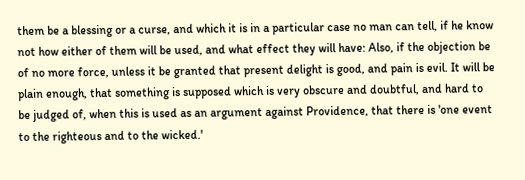them be a blessing or a curse, and which it is in a particular case no man can tell, if he know not how either of them will be used, and what effect they will have: Also, if the objection be of no more force, unless it be granted that present delight is good, and pain is evil. It will be plain enough, that something is supposed which is very obscure and doubtful, and hard to be judged of, when this is used as an argument against Providence, that there is 'one event to the righteous and to the wicked.'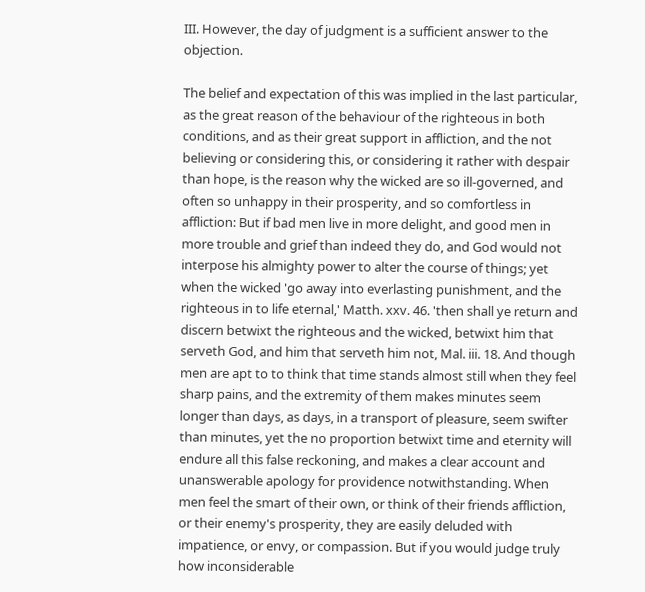III. However, the day of judgment is a sufficient answer to the objection.

The belief and expectation of this was implied in the last particular, as the great reason of the behaviour of the righteous in both conditions, and as their great support in affliction, and the not believing or considering this, or considering it rather with despair than hope, is the reason why the wicked are so ill-governed, and often so unhappy in their prosperity, and so comfortless in affliction: But if bad men live in more delight, and good men in more trouble and grief than indeed they do, and God would not interpose his almighty power to alter the course of things; yet when the wicked 'go away into everlasting punishment, and the righteous in to life eternal,' Matth. xxv. 46. 'then shall ye return and discern betwixt the righteous and the wicked, betwixt him that serveth God, and him that serveth him not, Mal. iii. 18. And though men are apt to to think that time stands almost still when they feel sharp pains, and the extremity of them makes minutes seem longer than days, as days, in a transport of pleasure, seem swifter than minutes, yet the no proportion betwixt time and eternity will endure all this false reckoning, and makes a clear account and unanswerable apology for providence notwithstanding. When men feel the smart of their own, or think of their friends affliction, or their enemy's prosperity, they are easily deluded with impatience, or envy, or compassion. But if you would judge truly how inconsiderable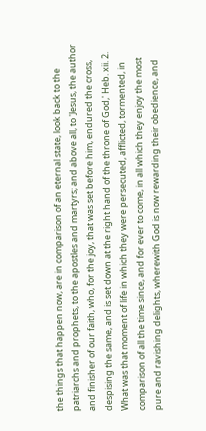the things that happen now, are in comparison of an eternal state, look back to the patriarchs and prophets, to the apostles and martyrs; and above all, to 'Jesus, the author and finisher of our faith, who, for the joy, that was set before him, endured the cross, despising the same, and is set down at the right hand of the throne of God,' Heb. xii. 2. What was that moment of life in which they were persecuted, afflicted, tormented, in comparison of all the time since, and for ever to come, in all which they enjoy the most pure and ravishing delights, wherewith God is now rewarding their obedience, and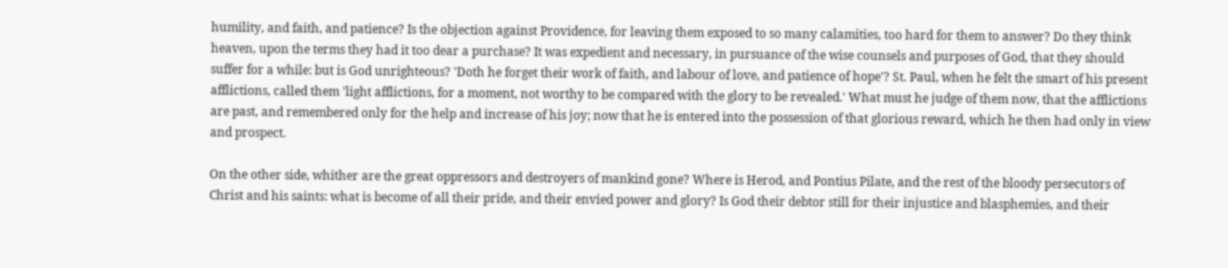humility, and faith, and patience? Is the objection against Providence, for leaving them exposed to so many calamities, too hard for them to answer? Do they think heaven, upon the terms they had it too dear a purchase? It was expedient and necessary, in pursuance of the wise counsels and purposes of God, that they should suffer for a while: but is God unrighteous? 'Doth he forget their work of faith, and labour of love, and patience of hope'? St. Paul, when he felt the smart of his present afflictions, called them 'light afflictions, for a moment, not worthy to be compared with the glory to be revealed.' What must he judge of them now, that the afflictions are past, and remembered only for the help and increase of his joy; now that he is entered into the possession of that glorious reward, which he then had only in view and prospect.

On the other side, whither are the great oppressors and destroyers of mankind gone? Where is Herod, and Pontius Pilate, and the rest of the bloody persecutors of Christ and his saints: what is become of all their pride, and their envied power and glory? Is God their debtor still for their injustice and blasphemies, and their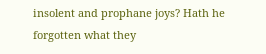insolent and prophane joys? Hath he forgotten what they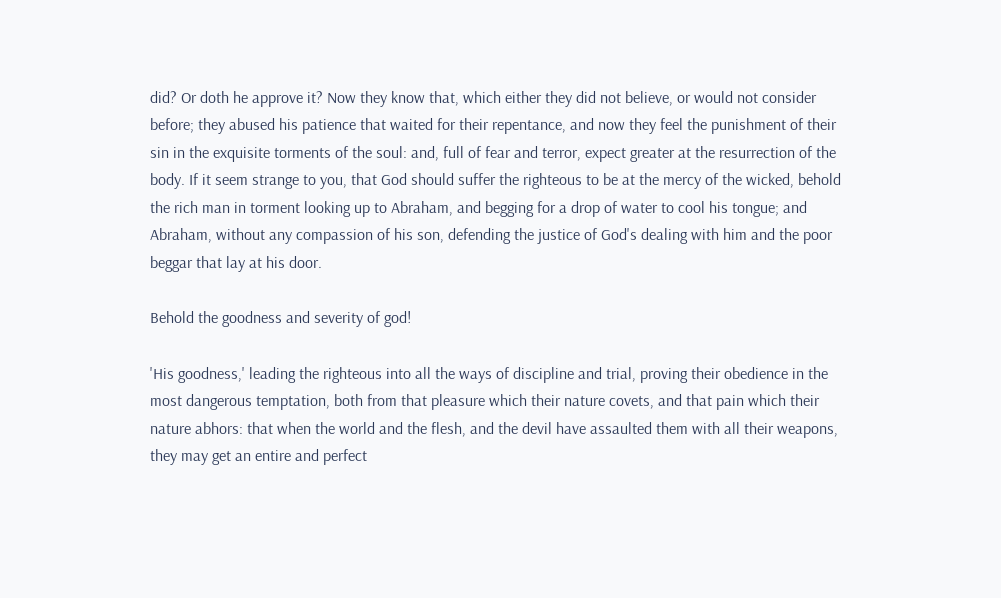did? Or doth he approve it? Now they know that, which either they did not believe, or would not consider before; they abused his patience that waited for their repentance, and now they feel the punishment of their sin in the exquisite torments of the soul: and, full of fear and terror, expect greater at the resurrection of the body. If it seem strange to you, that God should suffer the righteous to be at the mercy of the wicked, behold the rich man in torment looking up to Abraham, and begging for a drop of water to cool his tongue; and Abraham, without any compassion of his son, defending the justice of God's dealing with him and the poor beggar that lay at his door.

Behold the goodness and severity of god!

'His goodness,' leading the righteous into all the ways of discipline and trial, proving their obedience in the most dangerous temptation, both from that pleasure which their nature covets, and that pain which their nature abhors: that when the world and the flesh, and the devil have assaulted them with all their weapons, they may get an entire and perfect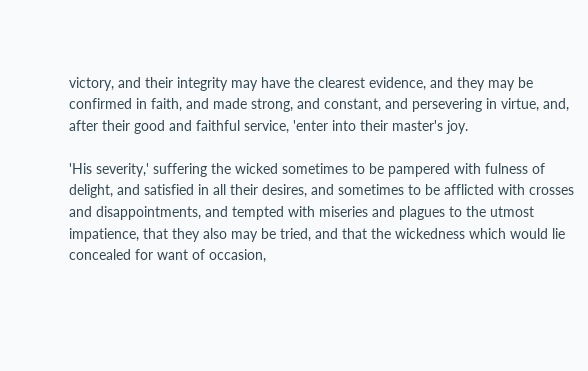victory, and their integrity may have the clearest evidence, and they may be confirmed in faith, and made strong, and constant, and persevering in virtue, and, after their good and faithful service, 'enter into their master's joy.

'His severity,' suffering the wicked sometimes to be pampered with fulness of delight, and satisfied in all their desires, and sometimes to be afflicted with crosses and disappointments, and tempted with miseries and plagues to the utmost impatience, that they also may be tried, and that the wickedness which would lie concealed for want of occasion,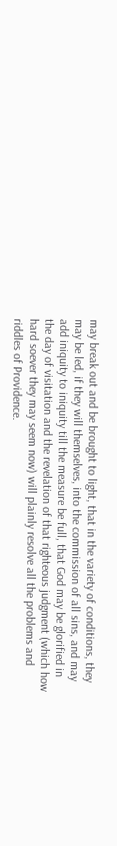may break out and be brought to light, that in the variety of conditions, they may be led, if they will themselves, into the commission of all sins, and may add iniquity to iniquity till the measure be full, that God may be glorified in the day of visitation and the revelation of that righteous judgment (which how hard soever they may seem now) will plainly resolve all the problems and riddles of Providence.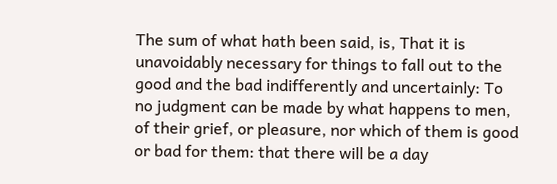The sum of what hath been said, is, That it is unavoidably necessary for things to fall out to the good and the bad indifferently and uncertainly: To no judgment can be made by what happens to men, of their grief, or pleasure, nor which of them is good or bad for them: that there will be a day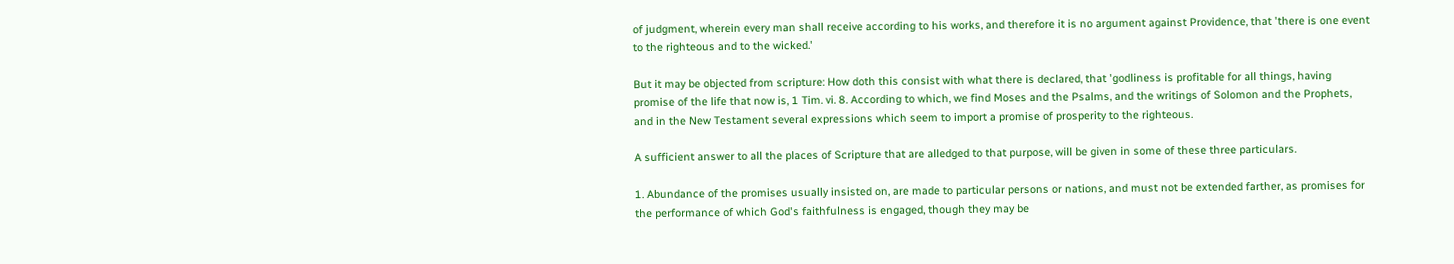of judgment, wherein every man shall receive according to his works, and therefore it is no argument against Providence, that 'there is one event to the righteous and to the wicked.'

But it may be objected from scripture: How doth this consist with what there is declared, that 'godliness is profitable for all things, having promise of the life that now is, 1 Tim. vi. 8. According to which, we find Moses and the Psalms, and the writings of Solomon and the Prophets, and in the New Testament several expressions which seem to import a promise of prosperity to the righteous.

A sufficient answer to all the places of Scripture that are alledged to that purpose, will be given in some of these three particulars.

1. Abundance of the promises usually insisted on, are made to particular persons or nations, and must not be extended farther, as promises for the performance of which God's faithfulness is engaged, though they may be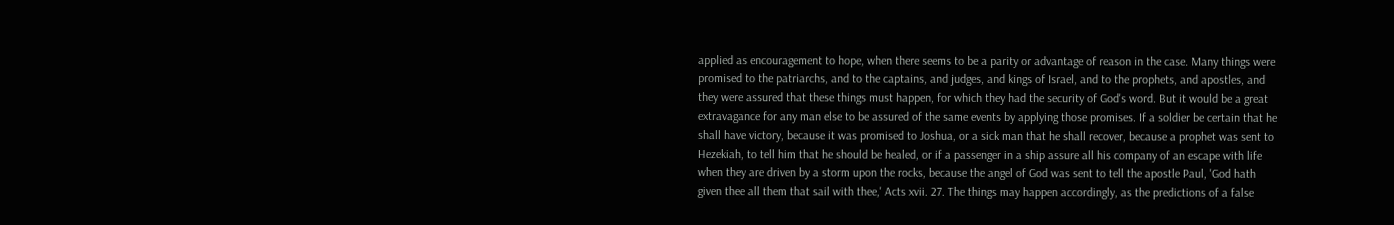applied as encouragement to hope, when there seems to be a parity or advantage of reason in the case. Many things were promised to the patriarchs, and to the captains, and judges, and kings of Israel, and to the prophets, and apostles, and they were assured that these things must happen, for which they had the security of God's word. But it would be a great extravagance for any man else to be assured of the same events by applying those promises. If a soldier be certain that he shall have victory, because it was promised to Joshua, or a sick man that he shall recover, because a prophet was sent to Hezekiah, to tell him that he should be healed, or if a passenger in a ship assure all his company of an escape with life when they are driven by a storm upon the rocks, because the angel of God was sent to tell the apostle Paul, 'God hath given thee all them that sail with thee,' Acts xvii. 27. The things may happen accordingly, as the predictions of a false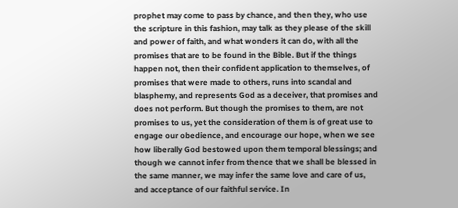prophet may come to pass by chance, and then they, who use the scripture in this fashion, may talk as they please of the skill and power of faith, and what wonders it can do, with all the promises that are to be found in the Bible. But if the things happen not, then their confident application to themselves, of promises that were made to others, runs into scandal and blasphemy, and represents God as a deceiver, that promises and does not perform. But though the promises to them, are not promises to us, yet the consideration of them is of great use to engage our obedience, and encourage our hope, when we see how liberally God bestowed upon them temporal blessings; and though we cannot infer from thence that we shall be blessed in the same manner, we may infer the same love and care of us, and acceptance of our faithful service. In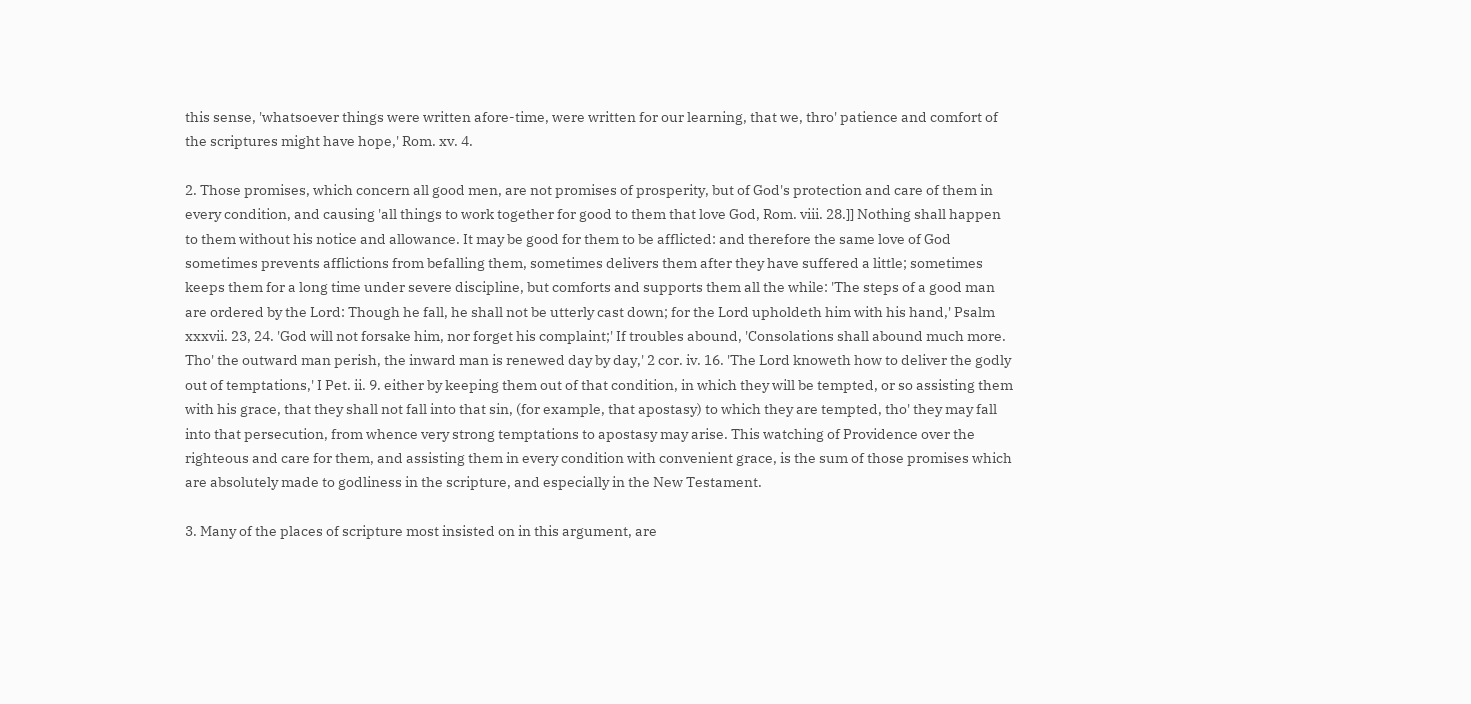this sense, 'whatsoever things were written afore-time, were written for our learning, that we, thro' patience and comfort of the scriptures might have hope,' Rom. xv. 4.

2. Those promises, which concern all good men, are not promises of prosperity, but of God's protection and care of them in every condition, and causing 'all things to work together for good to them that love God, Rom. viii. 28.]] Nothing shall happen to them without his notice and allowance. It may be good for them to be afflicted: and therefore the same love of God sometimes prevents afflictions from befalling them, sometimes delivers them after they have suffered a little; sometimes keeps them for a long time under severe discipline, but comforts and supports them all the while: 'The steps of a good man are ordered by the Lord: Though he fall, he shall not be utterly cast down; for the Lord upholdeth him with his hand,' Psalm xxxvii. 23, 24. 'God will not forsake him, nor forget his complaint;' If troubles abound, 'Consolations shall abound much more. Tho' the outward man perish, the inward man is renewed day by day,' 2 cor. iv. 16. 'The Lord knoweth how to deliver the godly out of temptations,' I Pet. ii. 9. either by keeping them out of that condition, in which they will be tempted, or so assisting them with his grace, that they shall not fall into that sin, (for example, that apostasy) to which they are tempted, tho' they may fall into that persecution, from whence very strong temptations to apostasy may arise. This watching of Providence over the righteous and care for them, and assisting them in every condition with convenient grace, is the sum of those promises which are absolutely made to godliness in the scripture, and especially in the New Testament.

3. Many of the places of scripture most insisted on in this argument, are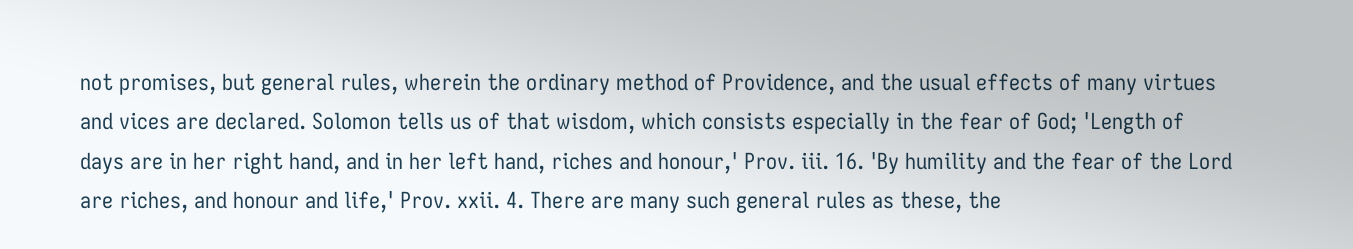not promises, but general rules, wherein the ordinary method of Providence, and the usual effects of many virtues and vices are declared. Solomon tells us of that wisdom, which consists especially in the fear of God; 'Length of days are in her right hand, and in her left hand, riches and honour,' Prov. iii. 16. 'By humility and the fear of the Lord are riches, and honour and life,' Prov. xxii. 4. There are many such general rules as these, the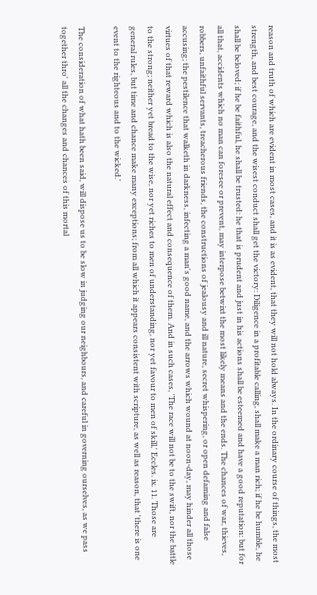reason and truth of which are evident in most cases, and it is as evident, that they will not hold always. In the ordinary course of things, the most strength, and best courage, and the wisest conduct shall get the victory: Diligence in a profitable calling, shall make a man rich; if he be humble, he shall be beloved; if he be faithful, he shall be trusted: he that is prudent and just in his actions shall be esteemed and have a good reputation: but for all that, accidents which no man can foresee or prevent, may interpose betwixt the most likely means and the ends. The chances of war, thieves, robbers, unfaithful servants, treacherous friends, the constructions of jealousy and ill nature, secret whispering, or open defaming and false accusing; the pestilence that walketh in darkness, infecting a man's good name, and the arrows which wound at noon-day, may hinder all those virtues of that reward which is also the natural effect and consequence of them. And in such cases, 'The race will not be to the swift, nor the battle to the strong; neither yet bread to the wise, nor yet riches to men of understanding, nor yet favour to men of skill,' Eccles. ix. 11. Those are general rules, but time and chance make many exceptions; from all which it appears consistent with scripture, as well as reason, that 'there is one event to the righteous and to the wicked.'

The consideration of what hath been said, will dispose us to be slow in judging our neighbours, and careful in governing ourselves, as we pass together thro' all the changes and chances of this mortal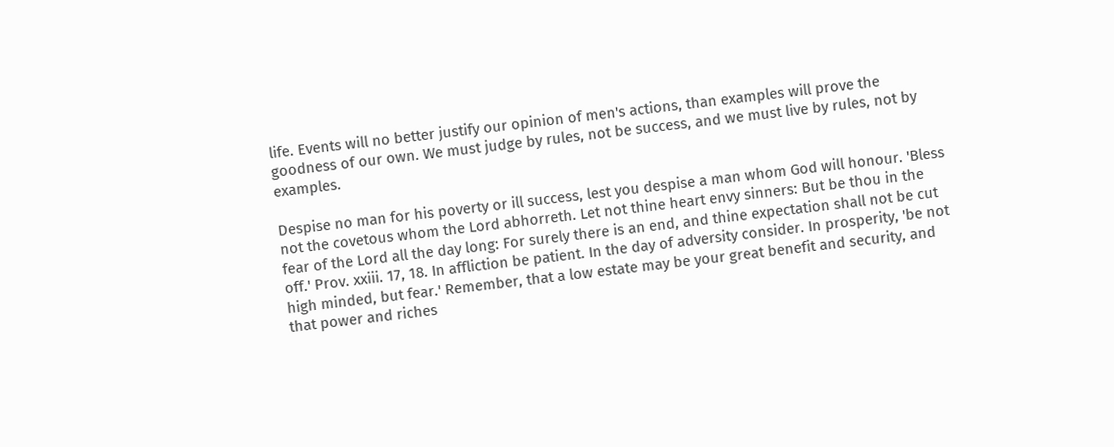life. Events will no better justify our opinion of men's actions, than examples will prove the goodness of our own. We must judge by rules, not be success, and we must live by rules, not by examples.

Despise no man for his poverty or ill success, lest you despise a man whom God will honour. 'Bless not the covetous whom the Lord abhorreth. Let not thine heart envy sinners: But be thou in the fear of the Lord all the day long: For surely there is an end, and thine expectation shall not be cut off.' Prov. xxiii. 17, 18. In affliction be patient. In the day of adversity consider. In prosperity, 'be not high minded, but fear.' Remember, that a low estate may be your great benefit and security, and that power and riches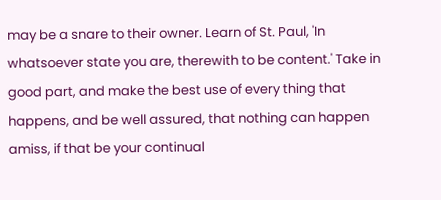may be a snare to their owner. Learn of St. Paul, 'In whatsoever state you are, therewith to be content.' Take in good part, and make the best use of every thing that happens, and be well assured, that nothing can happen amiss, if that be your continual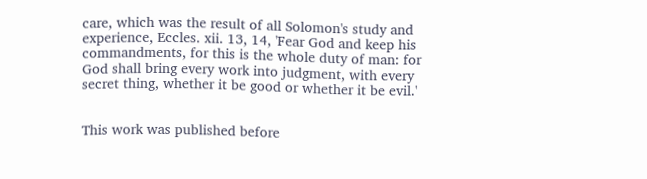care, which was the result of all Solomon's study and experience, Eccles. xii. 13, 14, 'Fear God and keep his commandments, for this is the whole duty of man: for God shall bring every work into judgment, with every secret thing, whether it be good or whether it be evil.'


This work was published before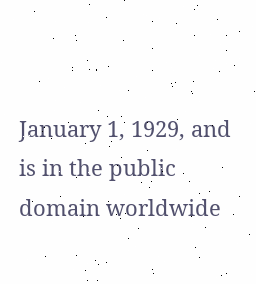January 1, 1929, and is in the public domain worldwide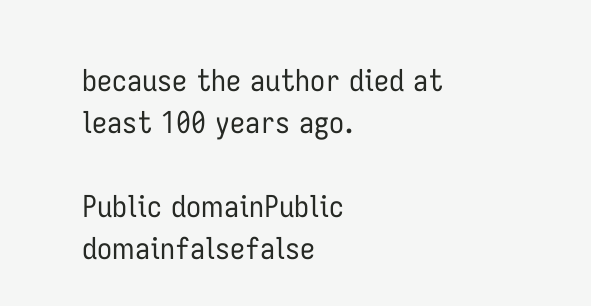because the author died at least 100 years ago.

Public domainPublic domainfalsefalse